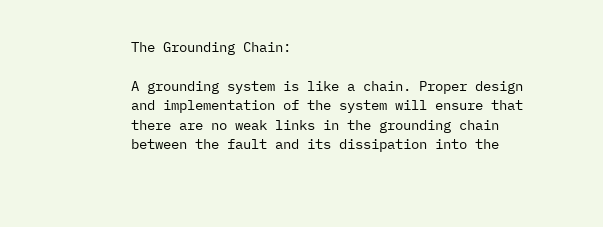The Grounding Chain:

A grounding system is like a chain. Proper design and implementation of the system will ensure that there are no weak links in the grounding chain between the fault and its dissipation into the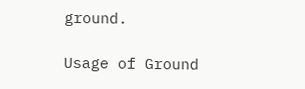ground.

Usage of Ground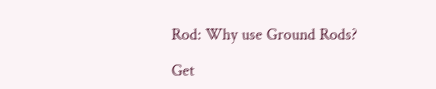Rod: Why use Ground Rods?

Get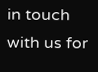in touch with us for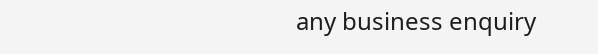any business enquiry